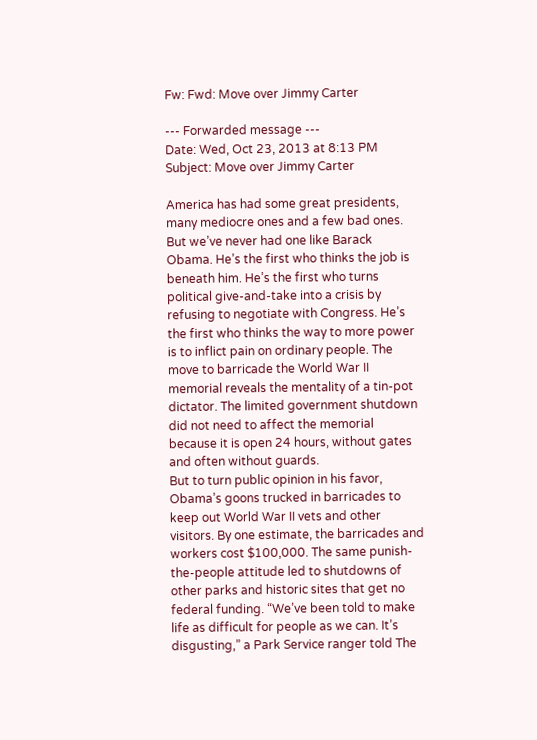Fw: Fwd: Move over Jimmy Carter

--- Forwarded message ---
Date: Wed, Oct 23, 2013 at 8:13 PM
Subject: Move over Jimmy Carter

America has had some great presidents, many mediocre ones and a few bad ones. But we’ve never had one like Barack Obama. He’s the first who thinks the job is beneath him. He’s the first who turns political give-and-take into a crisis by refusing to negotiate with Congress. He’s the first who thinks the way to more power is to inflict pain on ordinary people. The move to barricade the World War II memorial reveals the mentality of a tin-pot dictator. The limited government shutdown did not need to affect the memorial because it is open 24 hours, without gates and often without guards.
But to turn public opinion in his favor, Obama’s goons trucked in barricades to keep out World War II vets and other visitors. By one estimate, the barricades and workers cost $100,000. The same punish-the-people attitude led to shutdowns of other parks and historic sites that get no federal funding. “We’ve been told to make life as difficult for people as we can. It’s disgusting,” a Park Service ranger told The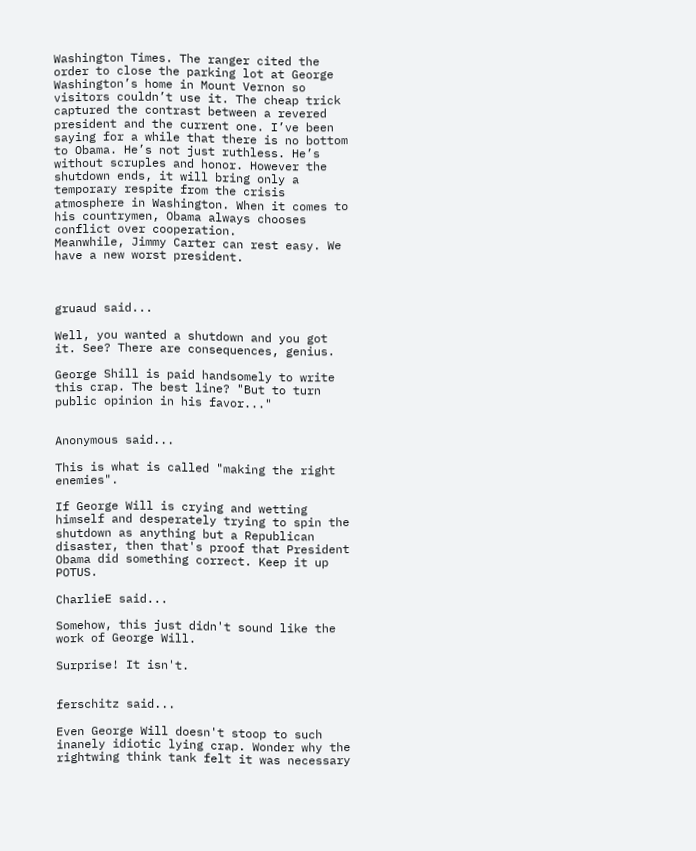Washington Times. The ranger cited the order to close the parking lot at George Washington’s home in Mount Vernon so visitors couldn’t use it. The cheap trick captured the contrast between a revered president and the current one. I’ve been saying for a while that there is no bottom to Obama. He’s not just ruthless. He’s without scruples and honor. However the shutdown ends, it will bring only a temporary respite from the crisis atmosphere in Washington. When it comes to his countrymen, Obama always chooses conflict over cooperation.
Meanwhile, Jimmy Carter can rest easy. We have a new worst president.



gruaud said...

Well, you wanted a shutdown and you got it. See? There are consequences, genius.

George Shill is paid handsomely to write this crap. The best line? "But to turn public opinion in his favor..."


Anonymous said...

This is what is called "making the right enemies".

If George Will is crying and wetting himself and desperately trying to spin the shutdown as anything but a Republican disaster, then that's proof that President Obama did something correct. Keep it up POTUS.

CharlieE said...

Somehow, this just didn't sound like the work of George Will.

Surprise! It isn't.


ferschitz said...

Even George Will doesn't stoop to such inanely idiotic lying crap. Wonder why the rightwing think tank felt it was necessary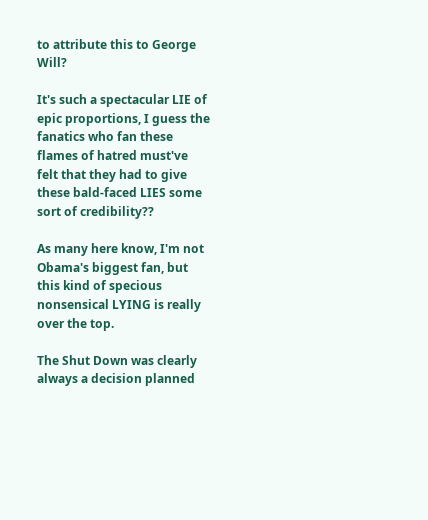to attribute this to George Will?

It's such a spectacular LIE of epic proportions, I guess the fanatics who fan these flames of hatred must've felt that they had to give these bald-faced LIES some sort of credibility??

As many here know, I'm not Obama's biggest fan, but this kind of specious nonsensical LYING is really over the top.

The Shut Down was clearly always a decision planned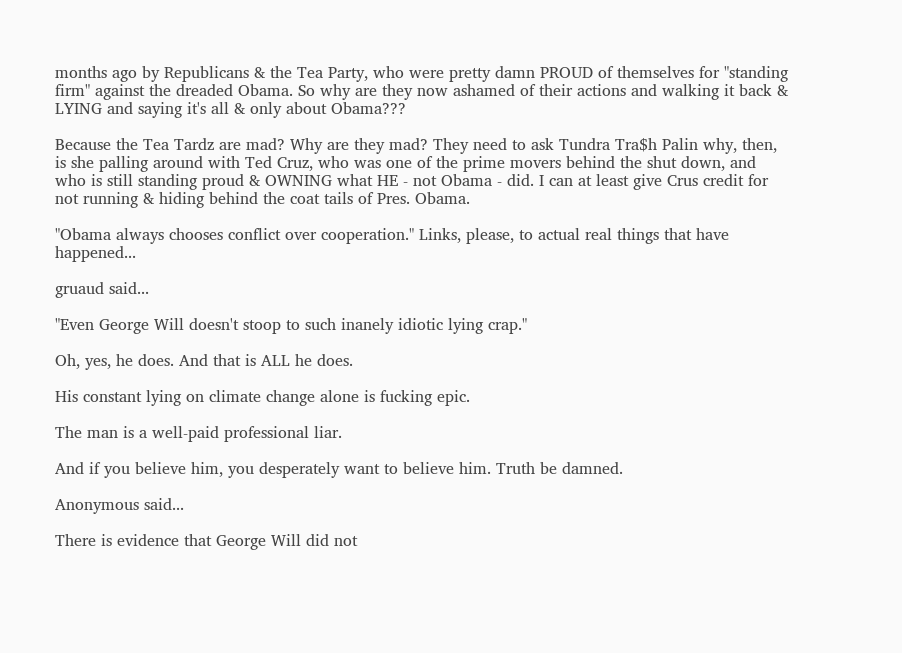months ago by Republicans & the Tea Party, who were pretty damn PROUD of themselves for "standing firm" against the dreaded Obama. So why are they now ashamed of their actions and walking it back & LYING and saying it's all & only about Obama???

Because the Tea Tardz are mad? Why are they mad? They need to ask Tundra Tra$h Palin why, then, is she palling around with Ted Cruz, who was one of the prime movers behind the shut down, and who is still standing proud & OWNING what HE - not Obama - did. I can at least give Crus credit for not running & hiding behind the coat tails of Pres. Obama.

"Obama always chooses conflict over cooperation." Links, please, to actual real things that have happened...

gruaud said...

"Even George Will doesn't stoop to such inanely idiotic lying crap."

Oh, yes, he does. And that is ALL he does.

His constant lying on climate change alone is fucking epic.

The man is a well-paid professional liar.

And if you believe him, you desperately want to believe him. Truth be damned.

Anonymous said...

There is evidence that George Will did not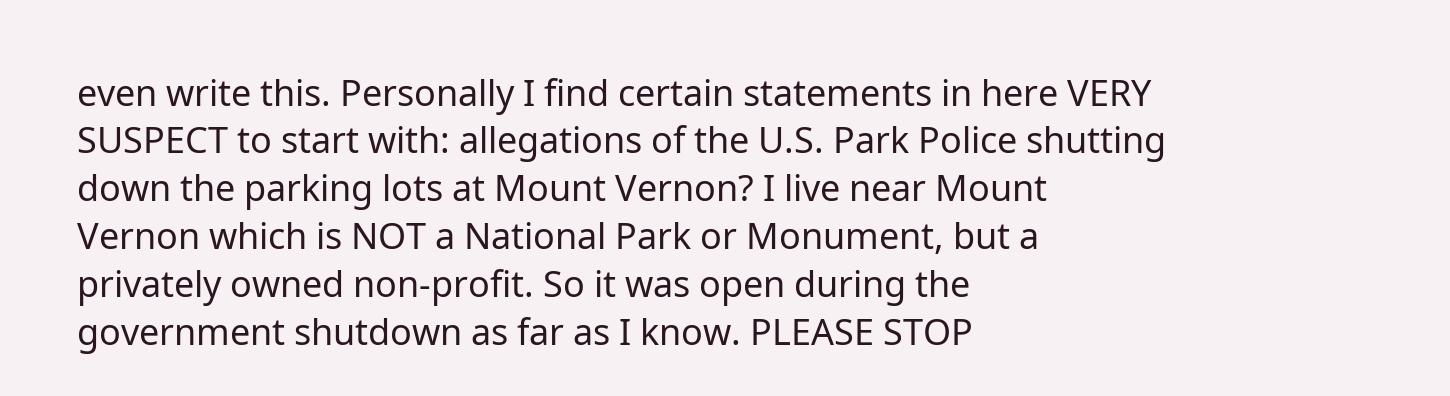even write this. Personally I find certain statements in here VERY SUSPECT to start with: allegations of the U.S. Park Police shutting down the parking lots at Mount Vernon? I live near Mount Vernon which is NOT a National Park or Monument, but a privately owned non-profit. So it was open during the government shutdown as far as I know. PLEASE STOP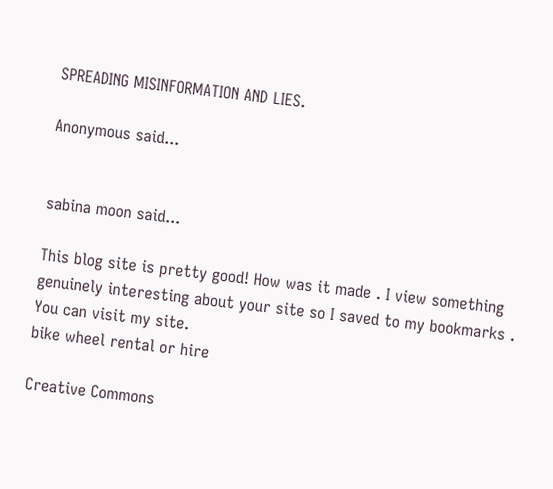SPREADING MISINFORMATION AND LIES.

Anonymous said...


sabina moon said...

This blog site is pretty good! How was it made . I view something genuinely interesting about your site so I saved to my bookmarks . You can visit my site.
bike wheel rental or hire

Creative Commons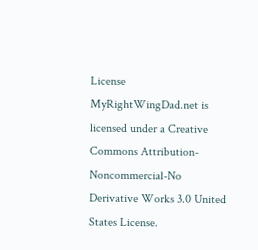License
MyRightWingDad.net is licensed under a Creative Commons Attribution-Noncommercial-No Derivative Works 3.0 United States License.